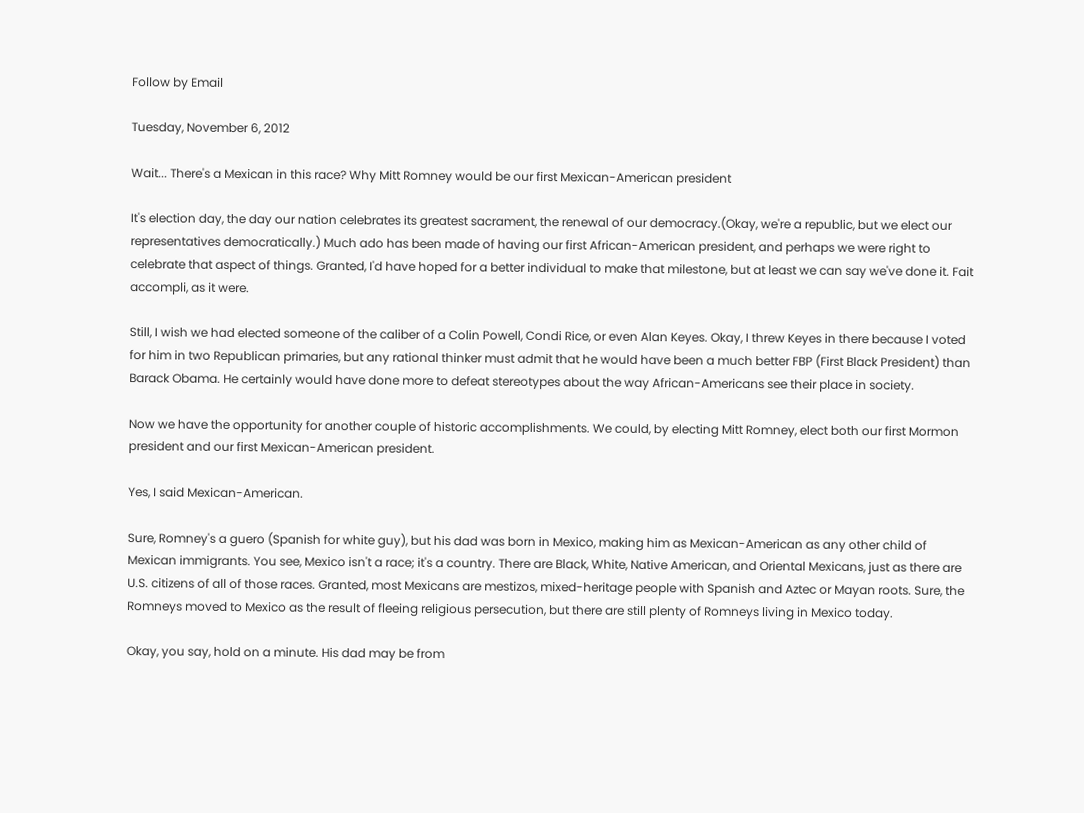Follow by Email

Tuesday, November 6, 2012

Wait... There's a Mexican in this race? Why Mitt Romney would be our first Mexican-American president

It's election day, the day our nation celebrates its greatest sacrament, the renewal of our democracy.(Okay, we're a republic, but we elect our representatives democratically.) Much ado has been made of having our first African-American president, and perhaps we were right to celebrate that aspect of things. Granted, I'd have hoped for a better individual to make that milestone, but at least we can say we've done it. Fait accompli, as it were.

Still, I wish we had elected someone of the caliber of a Colin Powell, Condi Rice, or even Alan Keyes. Okay, I threw Keyes in there because I voted for him in two Republican primaries, but any rational thinker must admit that he would have been a much better FBP (First Black President) than Barack Obama. He certainly would have done more to defeat stereotypes about the way African-Americans see their place in society.

Now we have the opportunity for another couple of historic accomplishments. We could, by electing Mitt Romney, elect both our first Mormon president and our first Mexican-American president.

Yes, I said Mexican-American.

Sure, Romney's a guero (Spanish for white guy), but his dad was born in Mexico, making him as Mexican-American as any other child of Mexican immigrants. You see, Mexico isn't a race; it's a country. There are Black, White, Native American, and Oriental Mexicans, just as there are U.S. citizens of all of those races. Granted, most Mexicans are mestizos, mixed-heritage people with Spanish and Aztec or Mayan roots. Sure, the Romneys moved to Mexico as the result of fleeing religious persecution, but there are still plenty of Romneys living in Mexico today.

Okay, you say, hold on a minute. His dad may be from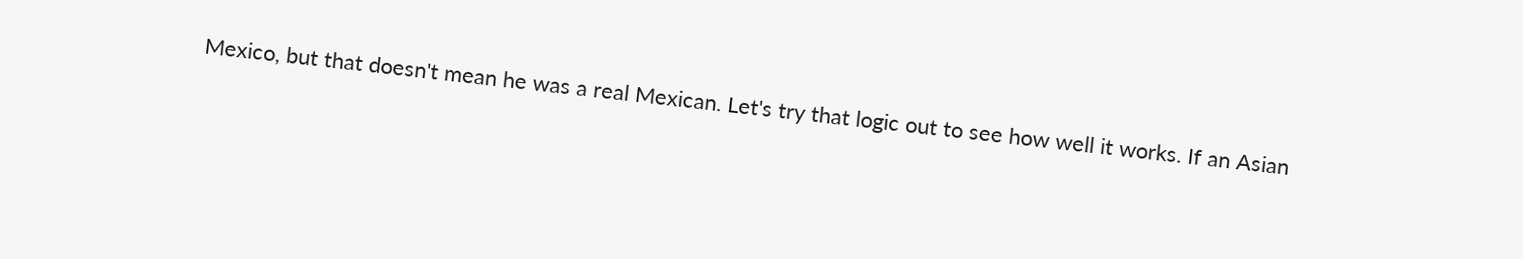Mexico, but that doesn't mean he was a real Mexican. Let's try that logic out to see how well it works. If an Asian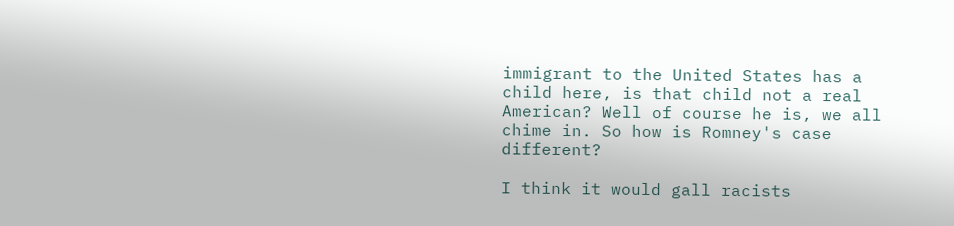immigrant to the United States has a child here, is that child not a real American? Well of course he is, we all chime in. So how is Romney's case different?

I think it would gall racists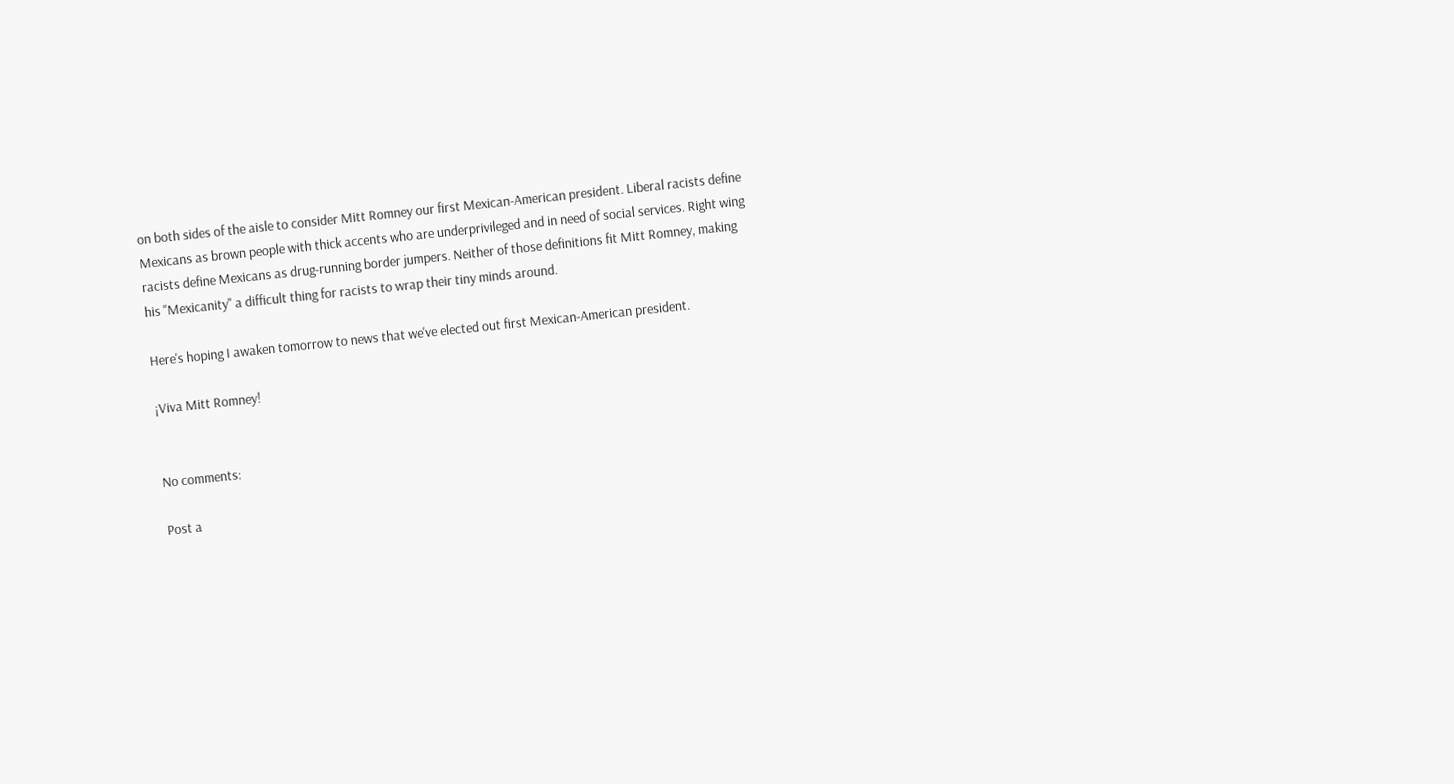on both sides of the aisle to consider Mitt Romney our first Mexican-American president. Liberal racists define Mexicans as brown people with thick accents who are underprivileged and in need of social services. Right wing racists define Mexicans as drug-running border jumpers. Neither of those definitions fit Mitt Romney, making his "Mexicanity" a difficult thing for racists to wrap their tiny minds around.

Here's hoping I awaken tomorrow to news that we've elected out first Mexican-American president.

¡Viva Mitt Romney!


No comments:

Post a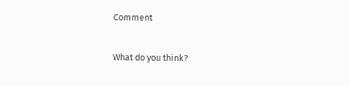Comment

What do you think?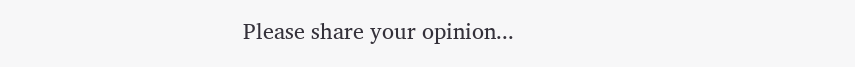Please share your opinion...